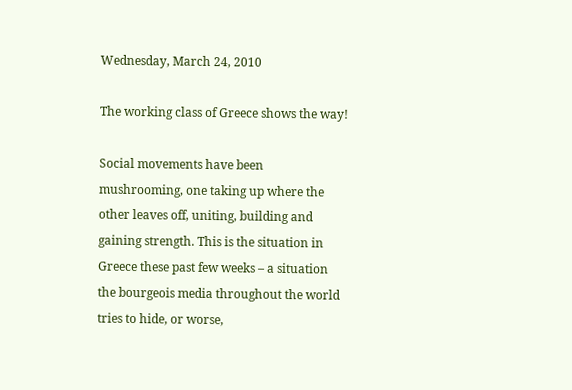Wednesday, March 24, 2010

The working class of Greece shows the way!

Social movements have been mushrooming, one taking up where the other leaves off, uniting, building and gaining strength. This is the situation in Greece these past few weeks – a situation the bourgeois media throughout the world tries to hide, or worse,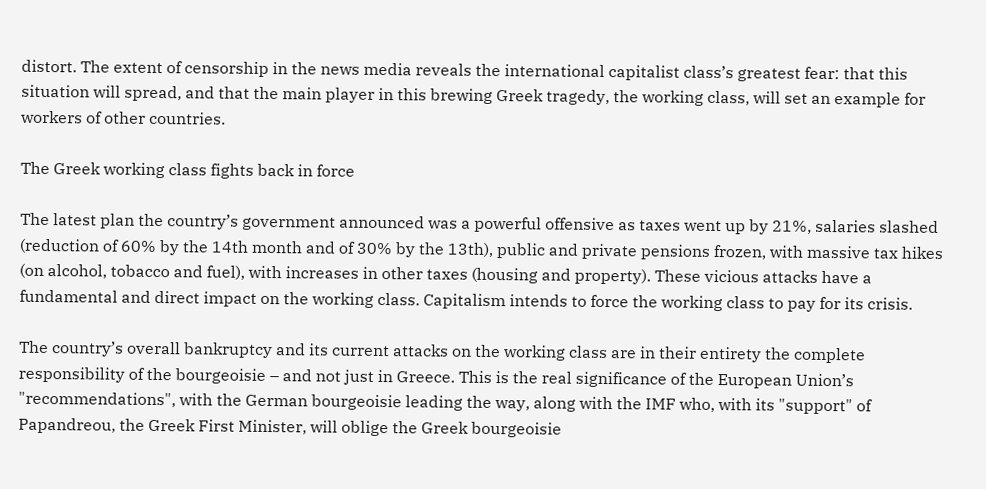distort. The extent of censorship in the news media reveals the international capitalist class’s greatest fear: that this situation will spread, and that the main player in this brewing Greek tragedy, the working class, will set an example for workers of other countries.

The Greek working class fights back in force

The latest plan the country’s government announced was a powerful offensive as taxes went up by 21%, salaries slashed (reduction of 60% by the 14th month and of 30% by the 13th), public and private pensions frozen, with massive tax hikes (on alcohol, tobacco and fuel), with increases in other taxes (housing and property). These vicious attacks have a fundamental and direct impact on the working class. Capitalism intends to force the working class to pay for its crisis.

The country’s overall bankruptcy and its current attacks on the working class are in their entirety the complete responsibility of the bourgeoisie – and not just in Greece. This is the real significance of the European Union’s "recommendations", with the German bourgeoisie leading the way, along with the IMF who, with its "support" of Papandreou, the Greek First Minister, will oblige the Greek bourgeoisie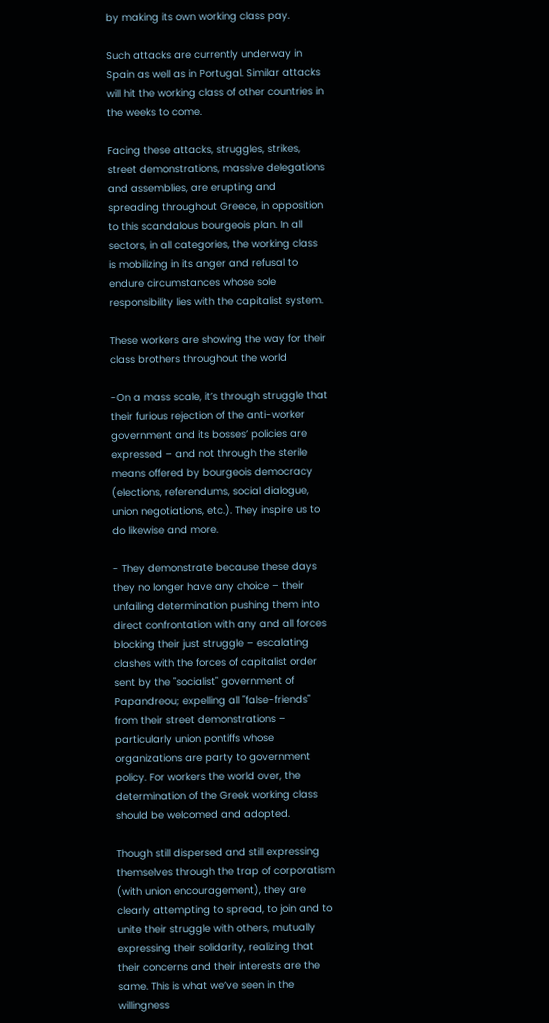by making its own working class pay.

Such attacks are currently underway in Spain as well as in Portugal. Similar attacks will hit the working class of other countries in the weeks to come.

Facing these attacks, struggles, strikes, street demonstrations, massive delegations and assemblies, are erupting and spreading throughout Greece, in opposition to this scandalous bourgeois plan. In all sectors, in all categories, the working class is mobilizing in its anger and refusal to endure circumstances whose sole responsibility lies with the capitalist system.

These workers are showing the way for their class brothers throughout the world

-On a mass scale, it’s through struggle that their furious rejection of the anti-worker government and its bosses’ policies are expressed – and not through the sterile means offered by bourgeois democracy (elections, referendums, social dialogue, union negotiations, etc.). They inspire us to do likewise and more.

- They demonstrate because these days they no longer have any choice – their unfailing determination pushing them into direct confrontation with any and all forces blocking their just struggle – escalating clashes with the forces of capitalist order sent by the "socialist" government of Papandreou; expelling all "false-friends" from their street demonstrations – particularly union pontiffs whose organizations are party to government policy. For workers the world over, the determination of the Greek working class should be welcomed and adopted.

Though still dispersed and still expressing themselves through the trap of corporatism (with union encouragement), they are clearly attempting to spread, to join and to unite their struggle with others, mutually expressing their solidarity, realizing that their concerns and their interests are the same. This is what we’ve seen in the willingness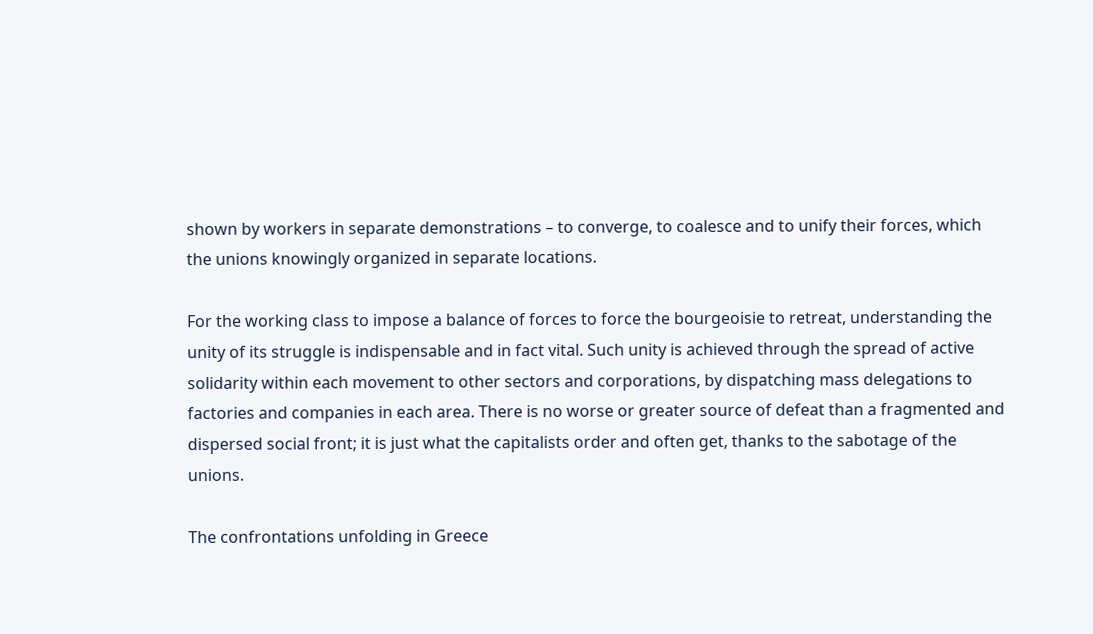shown by workers in separate demonstrations – to converge, to coalesce and to unify their forces, which the unions knowingly organized in separate locations.

For the working class to impose a balance of forces to force the bourgeoisie to retreat, understanding the unity of its struggle is indispensable and in fact vital. Such unity is achieved through the spread of active solidarity within each movement to other sectors and corporations, by dispatching mass delegations to factories and companies in each area. There is no worse or greater source of defeat than a fragmented and dispersed social front; it is just what the capitalists order and often get, thanks to the sabotage of the unions.

The confrontations unfolding in Greece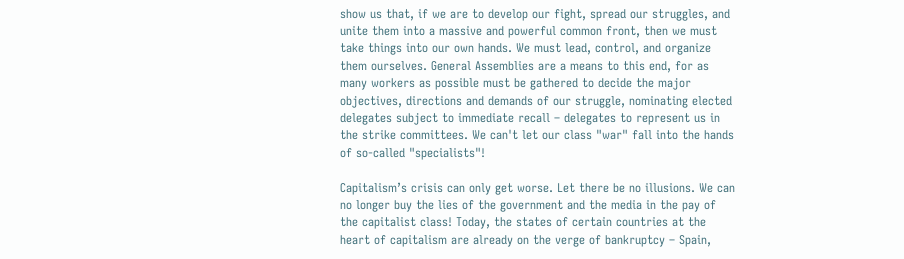show us that, if we are to develop our fight, spread our struggles, and unite them into a massive and powerful common front, then we must take things into our own hands. We must lead, control, and organize them ourselves. General Assemblies are a means to this end, for as many workers as possible must be gathered to decide the major objectives, directions and demands of our struggle, nominating elected delegates subject to immediate recall – delegates to represent us in the strike committees. We can't let our class "war" fall into the hands of so-called "specialists"!

Capitalism’s crisis can only get worse. Let there be no illusions. We can no longer buy the lies of the government and the media in the pay of the capitalist class! Today, the states of certain countries at the heart of capitalism are already on the verge of bankruptcy – Spain,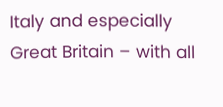Italy and especially Great Britain – with all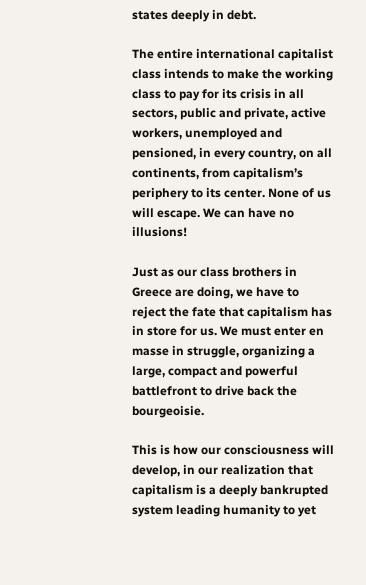states deeply in debt.

The entire international capitalist class intends to make the working class to pay for its crisis in all sectors, public and private, active workers, unemployed and pensioned, in every country, on all continents, from capitalism’s periphery to its center. None of us will escape. We can have no illusions!

Just as our class brothers in Greece are doing, we have to reject the fate that capitalism has in store for us. We must enter en masse in struggle, organizing a large, compact and powerful battlefront to drive back the bourgeoisie.

This is how our consciousness will develop, in our realization that capitalism is a deeply bankrupted system leading humanity to yet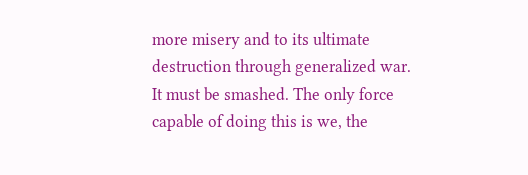more misery and to its ultimate destruction through generalized war. It must be smashed. The only force capable of doing this is we, the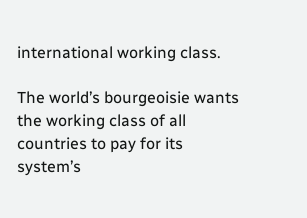international working class.

The world’s bourgeoisie wants the working class of all countries to pay for its system’s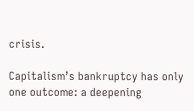crisis.

Capitalism’s bankruptcy has only one outcome: a deepening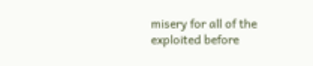misery for all of the exploited before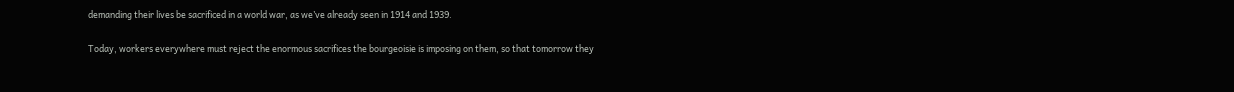demanding their lives be sacrificed in a world war, as we’ve already seen in 1914 and 1939.

Today, workers everywhere must reject the enormous sacrifices the bourgeoisie is imposing on them, so that tomorrow they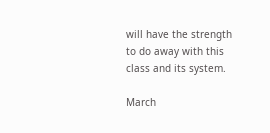will have the strength to do away with this class and its system.

March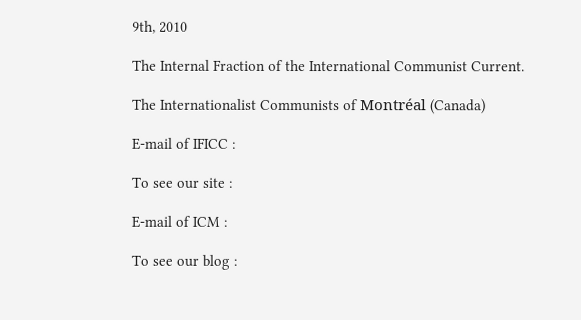9th, 2010

The Internal Fraction of the International Communist Current.

The Internationalist Communists of Montréal (Canada)

E-mail of IFICC :

To see our site :

E-mail of ICM :

To see our blog :